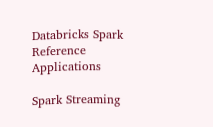Databricks Spark Reference Applications

Spark Streaming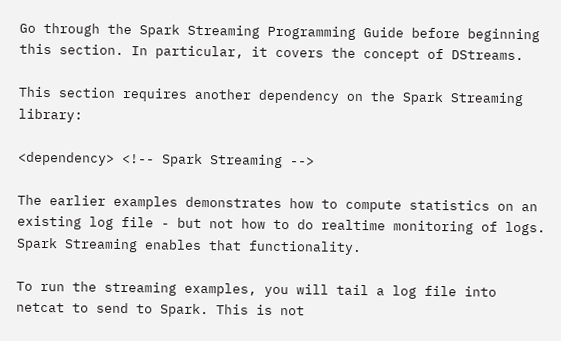Go through the Spark Streaming Programming Guide before beginning this section. In particular, it covers the concept of DStreams.

This section requires another dependency on the Spark Streaming library:

<dependency> <!-- Spark Streaming -->

The earlier examples demonstrates how to compute statistics on an existing log file - but not how to do realtime monitoring of logs. Spark Streaming enables that functionality.

To run the streaming examples, you will tail a log file into netcat to send to Spark. This is not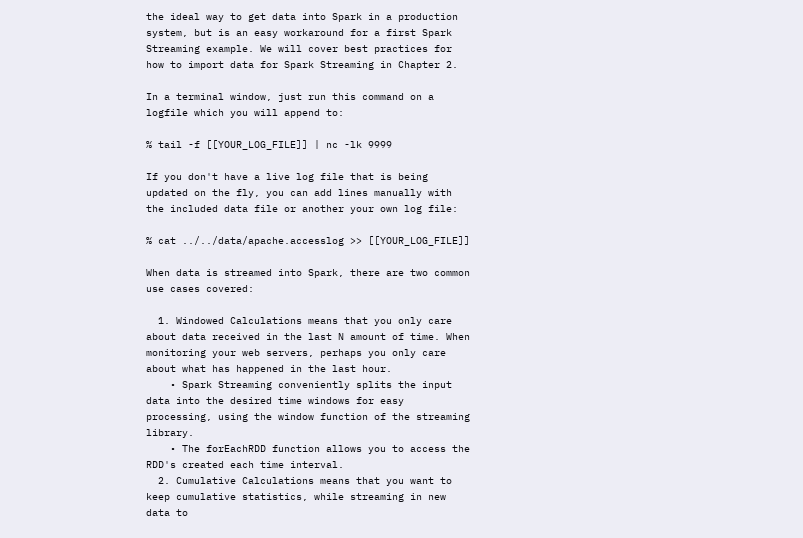the ideal way to get data into Spark in a production system, but is an easy workaround for a first Spark Streaming example. We will cover best practices for how to import data for Spark Streaming in Chapter 2.

In a terminal window, just run this command on a logfile which you will append to:

% tail -f [[YOUR_LOG_FILE]] | nc -lk 9999

If you don't have a live log file that is being updated on the fly, you can add lines manually with the included data file or another your own log file:

% cat ../../data/apache.accesslog >> [[YOUR_LOG_FILE]]

When data is streamed into Spark, there are two common use cases covered:

  1. Windowed Calculations means that you only care about data received in the last N amount of time. When monitoring your web servers, perhaps you only care about what has happened in the last hour.
    • Spark Streaming conveniently splits the input data into the desired time windows for easy processing, using the window function of the streaming library.
    • The forEachRDD function allows you to access the RDD's created each time interval.
  2. Cumulative Calculations means that you want to keep cumulative statistics, while streaming in new data to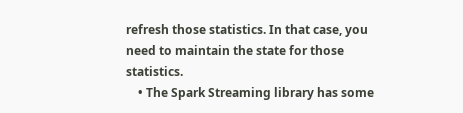refresh those statistics. In that case, you need to maintain the state for those statistics.
    • The Spark Streaming library has some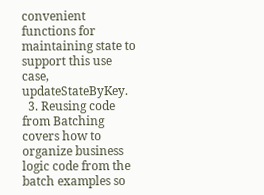convenient functions for maintaining state to support this use case, updateStateByKey.
  3. Reusing code from Batching covers how to organize business logic code from the batch examples so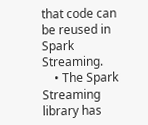that code can be reused in Spark Streaming.
    • The Spark Streaming library has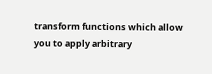transform functions which allow you to apply arbitrary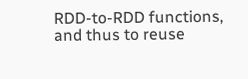RDD-to-RDD functions, and thus to reuse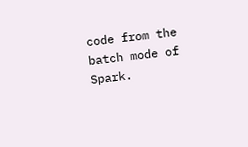code from the batch mode of Spark.